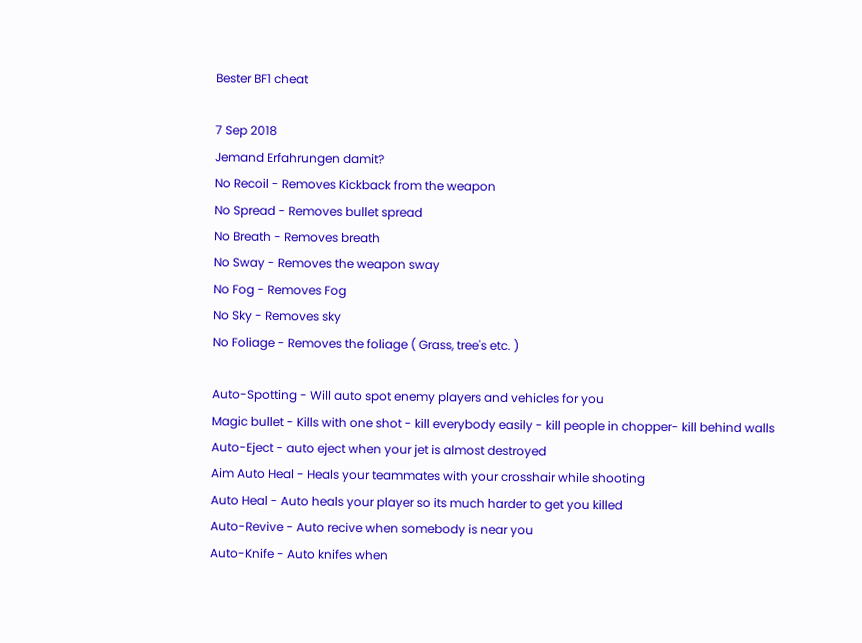Bester BF1 cheat

7 Sep 2018
Jemand Erfahrungen damit?
No Recoil - Removes Kickback from the weapon
No Spread - Removes bullet spread
No Breath - Removes breath
No Sway - Removes the weapon sway
No Fog - Removes Fog
No Sky - Removes sky
No Foliage - Removes the foliage ( Grass, tree's etc. )

Auto-Spotting - Will auto spot enemy players and vehicles for you
Magic bullet - Kills with one shot - kill everybody easily - kill people in chopper- kill behind walls
Auto-Eject - auto eject when your jet is almost destroyed
Aim Auto Heal - Heals your teammates with your crosshair while shooting
Auto Heal - Auto heals your player so its much harder to get you killed
Auto-Revive - Auto recive when somebody is near you
Auto-Knife - Auto knifes when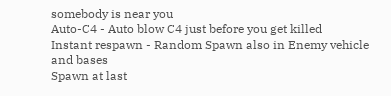somebody is near you
Auto-C4 - Auto blow C4 just before you get killed
Instant respawn - Random Spawn also in Enemy vehicle and bases
Spawn at last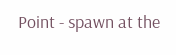Point - spawn at the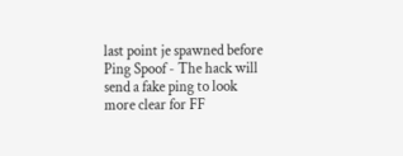last point je spawned before
Ping Spoof - The hack will send a fake ping to look more clear for FF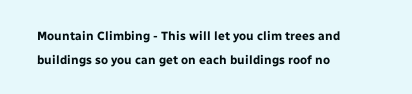Mountain Climbing - This will let you clim trees and buildings so you can get on each buildings roof no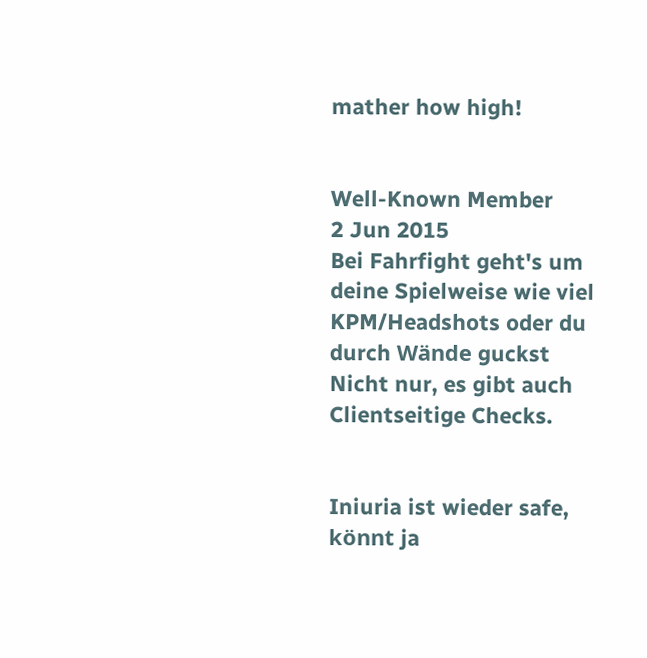mather how high!


Well-Known Member
2 Jun 2015
Bei Fahrfight geht's um deine Spielweise wie viel KPM/Headshots oder du durch Wände guckst
Nicht nur, es gibt auch Clientseitige Checks.


Iniuria ist wieder safe, könnt ja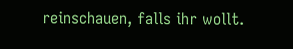reinschauen, falls ihr wollt.